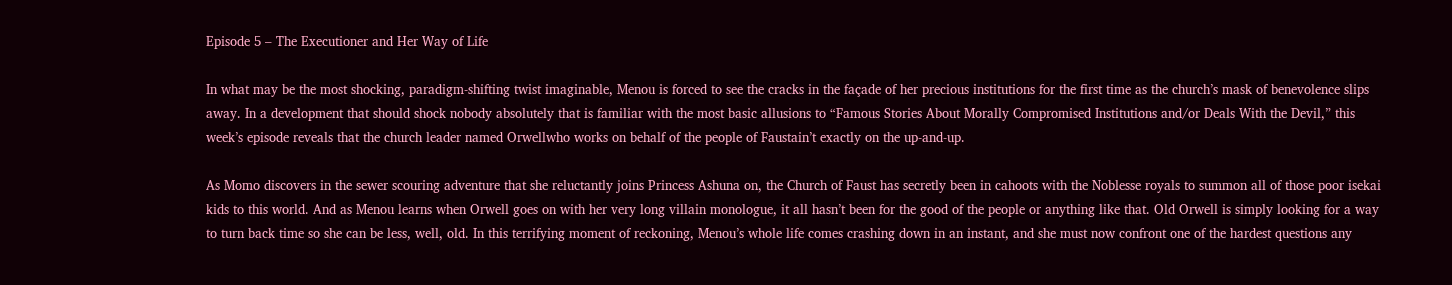Episode 5 – The Executioner and Her Way of Life

In what may be the most shocking, paradigm-shifting twist imaginable, Menou is forced to see the cracks in the façade of her precious institutions for the first time as the church’s mask of benevolence slips away. In a development that should shock nobody absolutely that is familiar with the most basic allusions to “Famous Stories About Morally Compromised Institutions and/or Deals With the Devil,” this week’s episode reveals that the church leader named Orwellwho works on behalf of the people of Faustain’t exactly on the up-and-up.

As Momo discovers in the sewer scouring adventure that she reluctantly joins Princess Ashuna on, the Church of Faust has secretly been in cahoots with the Noblesse royals to summon all of those poor isekai kids to this world. And as Menou learns when Orwell goes on with her very long villain monologue, it all hasn’t been for the good of the people or anything like that. Old Orwell is simply looking for a way to turn back time so she can be less, well, old. In this terrifying moment of reckoning, Menou’s whole life comes crashing down in an instant, and she must now confront one of the hardest questions any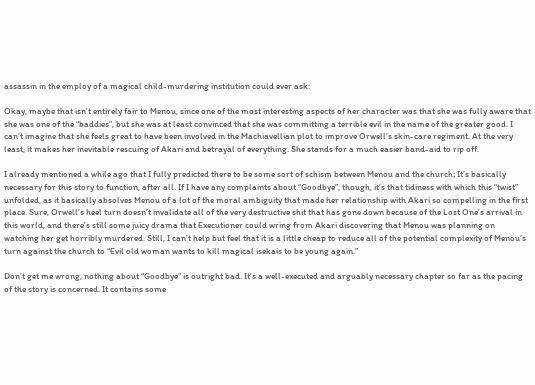assassin in the employ of a magical child-murdering institution could ever ask:

Okay, maybe that isn’t entirely fair to Menou, since one of the most interesting aspects of her character was that she was fully aware that she was one of the “baddies”, but she was at least convinced that she was committing a terrible evil in the name of the greater good. I can’t imagine that she feels great to have been involved in the Machiavellian plot to improve Orwell’s skin-care regiment. At the very least, it makes her inevitable rescuing of Akari and betrayal of everything. She stands for a much easier band-aid to rip off.

I already mentioned a while ago that I fully predicted there to be some sort of schism between Menou and the church; It’s basically necessary for this story to function, after all. If I have any complaints about “Goodbye”, though, it’s that tidiness with which this “twist” unfolded, as it basically absolves Menou of a lot of the moral ambiguity that made her relationship with Akari so compelling in the first place. Sure, Orwell’s heel turn doesn’t invalidate all of the very destructive shit that has gone down because of the Lost One’s arrival in this world, and there’s still some juicy drama that Executioner could wring from Akari discovering that Menou was planning on watching her get horribly murdered. Still, I can’t help but feel that it is a little cheap to reduce all of the potential complexity of Menou’s turn against the church to “Evil old woman wants to kill magical isekais to be young again.”

Don’t get me wrong, nothing about “Goodbye” is outright bad. It’s a well-executed and arguably necessary chapter so far as the pacing of the story is concerned. It contains some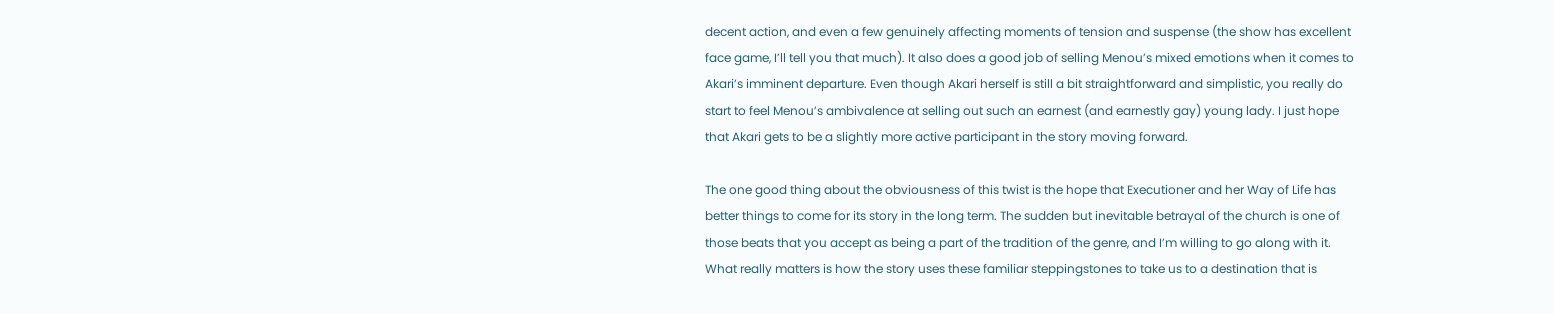decent action, and even a few genuinely affecting moments of tension and suspense (the show has excellent face game, I’ll tell you that much). It also does a good job of selling Menou’s mixed emotions when it comes to Akari’s imminent departure. Even though Akari herself is still a bit straightforward and simplistic, you really do start to feel Menou’s ambivalence at selling out such an earnest (and earnestly gay) young lady. I just hope that Akari gets to be a slightly more active participant in the story moving forward.

The one good thing about the obviousness of this twist is the hope that Executioner and her Way of Life has better things to come for its story in the long term. The sudden but inevitable betrayal of the church is one of those beats that you accept as being a part of the tradition of the genre, and I’m willing to go along with it. What really matters is how the story uses these familiar steppingstones to take us to a destination that is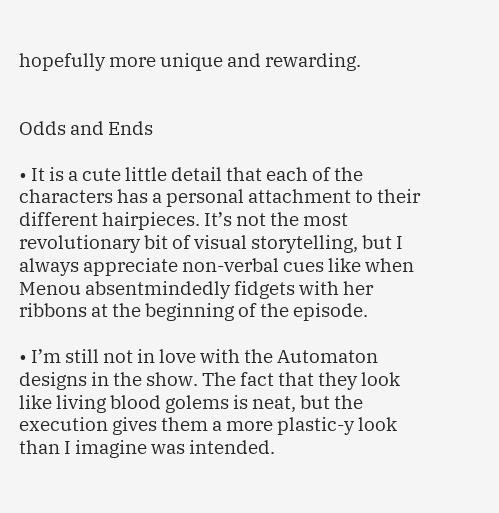hopefully more unique and rewarding.


Odds and Ends

• It is a cute little detail that each of the characters has a personal attachment to their different hairpieces. It’s not the most revolutionary bit of visual storytelling, but I always appreciate non-verbal cues like when Menou absentmindedly fidgets with her ribbons at the beginning of the episode.

• I’m still not in love with the Automaton designs in the show. The fact that they look like living blood golems is neat, but the execution gives them a more plastic-y look than I imagine was intended.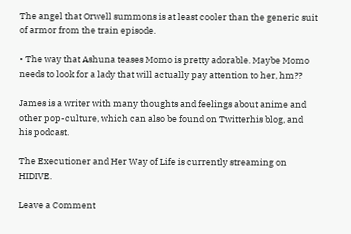The angel that Orwell summons is at least cooler than the generic suit of armor from the train episode.

• The way that Ashuna teases Momo is pretty adorable. Maybe Momo needs to look for a lady that will actually pay attention to her, hm??

James is a writer with many thoughts and feelings about anime and other pop-culture, which can also be found on Twitterhis blog, and his podcast.

The Executioner and Her Way of Life is currently streaming on HIDIVE.

Leave a Comment